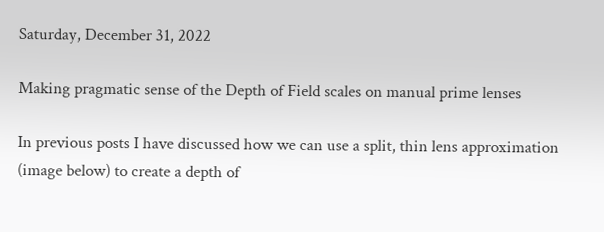Saturday, December 31, 2022

Making pragmatic sense of the Depth of Field scales on manual prime lenses

In previous posts I have discussed how we can use a split, thin lens approximation (image below) to create a depth of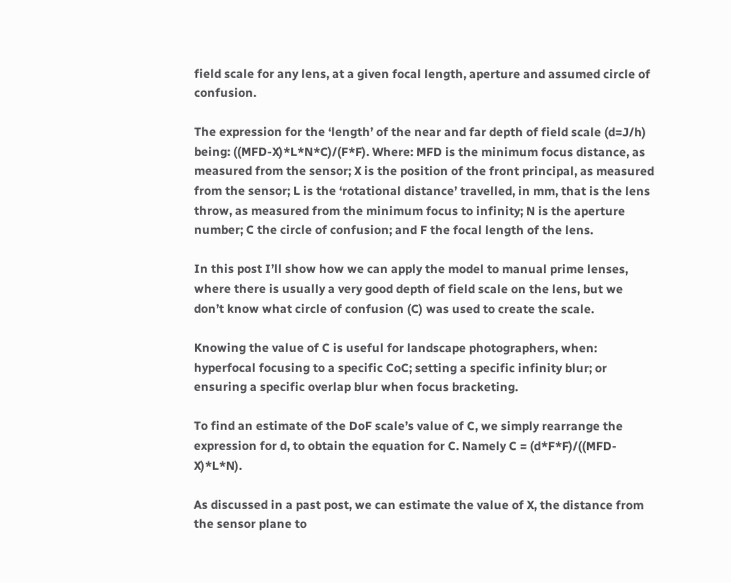field scale for any lens, at a given focal length, aperture and assumed circle of confusion.

The expression for the ‘length’ of the near and far depth of field scale (d=J/h) being: ((MFD-X)*L*N*C)/(F*F). Where: MFD is the minimum focus distance, as measured from the sensor; X is the position of the front principal, as measured from the sensor; L is the ‘rotational distance’ travelled, in mm, that is the lens throw, as measured from the minimum focus to infinity; N is the aperture number; C the circle of confusion; and F the focal length of the lens.

In this post I’ll show how we can apply the model to manual prime lenses, where there is usually a very good depth of field scale on the lens, but we don’t know what circle of confusion (C) was used to create the scale.

Knowing the value of C is useful for landscape photographers, when: hyperfocal focusing to a specific CoC; setting a specific infinity blur; or ensuring a specific overlap blur when focus bracketing.

To find an estimate of the DoF scale’s value of C, we simply rearrange the expression for d, to obtain the equation for C. Namely C = (d*F*F)/((MFD-X)*L*N).

As discussed in a past post, we can estimate the value of X, the distance from the sensor plane to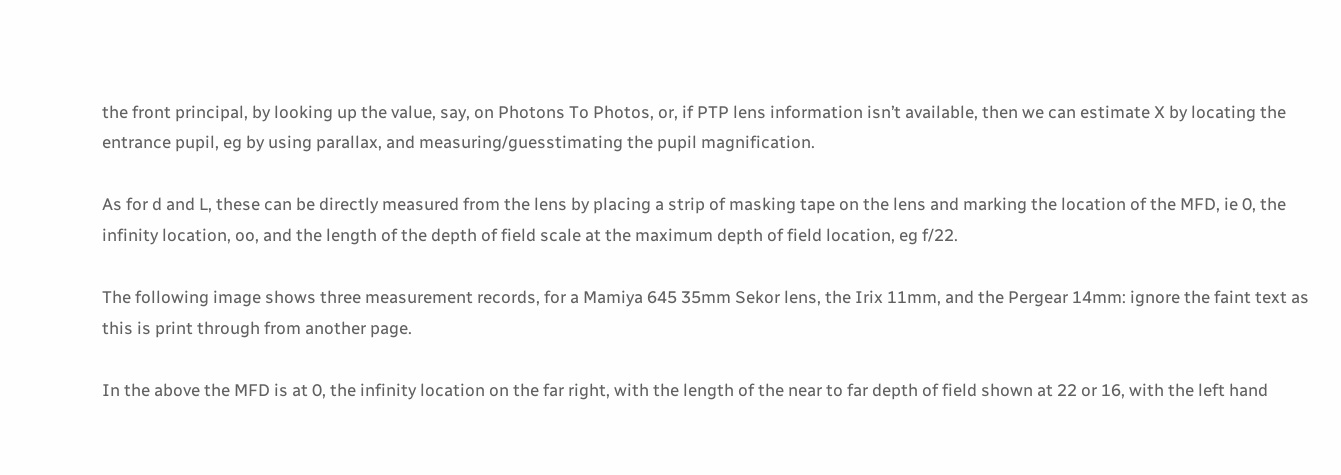the front principal, by looking up the value, say, on Photons To Photos, or, if PTP lens information isn’t available, then we can estimate X by locating the entrance pupil, eg by using parallax, and measuring/guesstimating the pupil magnification.

As for d and L, these can be directly measured from the lens by placing a strip of masking tape on the lens and marking the location of the MFD, ie 0, the infinity location, oo, and the length of the depth of field scale at the maximum depth of field location, eg f/22.

The following image shows three measurement records, for a Mamiya 645 35mm Sekor lens, the Irix 11mm, and the Pergear 14mm: ignore the faint text as this is print through from another page.

In the above the MFD is at 0, the infinity location on the far right, with the length of the near to far depth of field shown at 22 or 16, with the left hand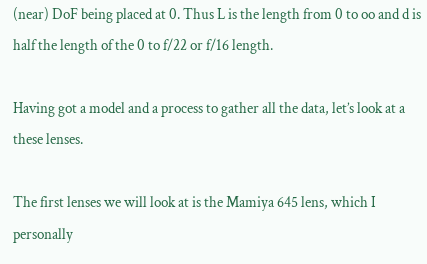(near) DoF being placed at 0. Thus L is the length from 0 to oo and d is half the length of the 0 to f/22 or f/16 length.

Having got a model and a process to gather all the data, let’s look at a these lenses.

The first lenses we will look at is the Mamiya 645 lens, which I personally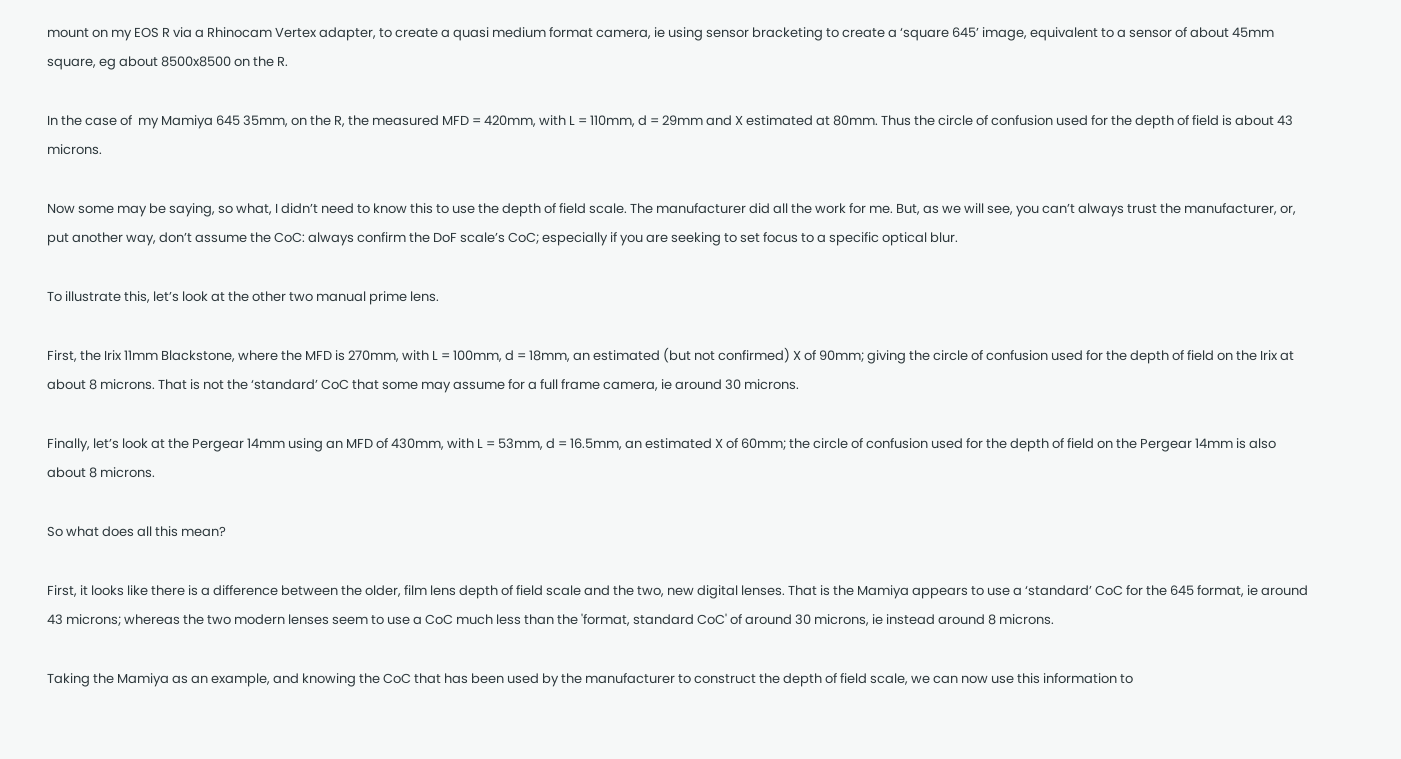mount on my EOS R via a Rhinocam Vertex adapter, to create a quasi medium format camera, ie using sensor bracketing to create a ‘square 645’ image, equivalent to a sensor of about 45mm square, eg about 8500x8500 on the R.

In the case of  my Mamiya 645 35mm, on the R, the measured MFD = 420mm, with L = 110mm, d = 29mm and X estimated at 80mm. Thus the circle of confusion used for the depth of field is about 43 microns.

Now some may be saying, so what, I didn’t need to know this to use the depth of field scale. The manufacturer did all the work for me. But, as we will see, you can’t always trust the manufacturer, or, put another way, don’t assume the CoC: always confirm the DoF scale’s CoC; especially if you are seeking to set focus to a specific optical blur.

To illustrate this, let’s look at the other two manual prime lens.

First, the Irix 11mm Blackstone, where the MFD is 270mm, with L = 100mm, d = 18mm, an estimated (but not confirmed) X of 90mm; giving the circle of confusion used for the depth of field on the Irix at about 8 microns. That is not the ‘standard’ CoC that some may assume for a full frame camera, ie around 30 microns.

Finally, let’s look at the Pergear 14mm using an MFD of 430mm, with L = 53mm, d = 16.5mm, an estimated X of 60mm; the circle of confusion used for the depth of field on the Pergear 14mm is also about 8 microns.

So what does all this mean?

First, it looks like there is a difference between the older, film lens depth of field scale and the two, new digital lenses. That is the Mamiya appears to use a ‘standard’ CoC for the 645 format, ie around 43 microns; whereas the two modern lenses seem to use a CoC much less than the 'format, standard CoC' of around 30 microns, ie instead around 8 microns.

Taking the Mamiya as an example, and knowing the CoC that has been used by the manufacturer to construct the depth of field scale, we can now use this information to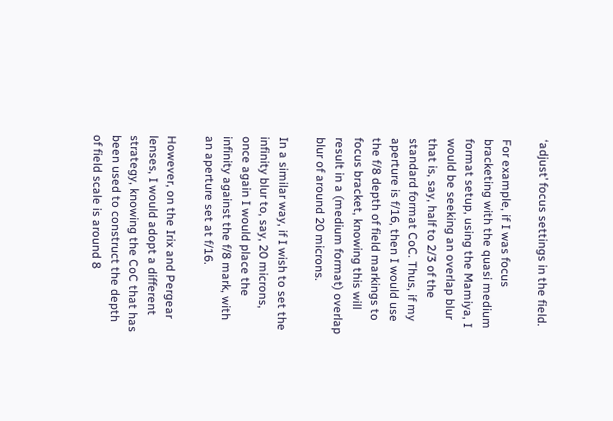‘adjust’ focus settings in the field.

For example, if I was focus bracketing with the quasi medium format setup, using the Mamiya, I would be seeking an overlap blur that is, say, half to 2/3 of the standard format CoC. Thus, if my aperture is f/16, then I would use the f/8 depth of field markings to focus bracket, knowing this will result in a (medium format) overlap blur of around 20 microns.

In a similar way, if I wish to set the infinity blur to, say, 20 microns, once again I would place the infinity against the f/8 mark, with an aperture set at f/16.

However, on the Irix and Pergear lenses, I would adopt a different strategy, knowing the CoC that has been used to construct the depth of field scale is around 8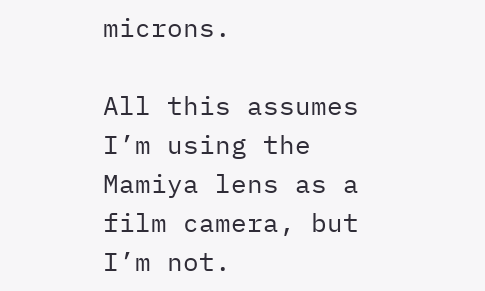microns.

All this assumes I’m using the Mamiya lens as a film camera, but I’m not.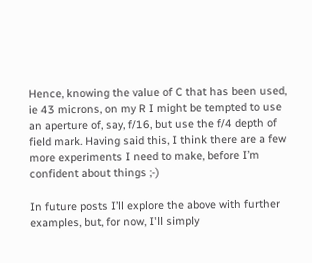Hence, knowing the value of C that has been used, ie 43 microns, on my R I might be tempted to use an aperture of, say, f/16, but use the f/4 depth of field mark. Having said this, I think there are a few more experiments I need to make, before I’m confident about things ;-)

In future posts I’ll explore the above with further examples, but, for now, I'll simply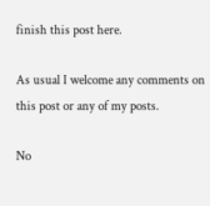finish this post here.

As usual I welcome any comments on this post or any of my posts.

No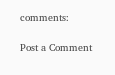comments:

Post a Comment